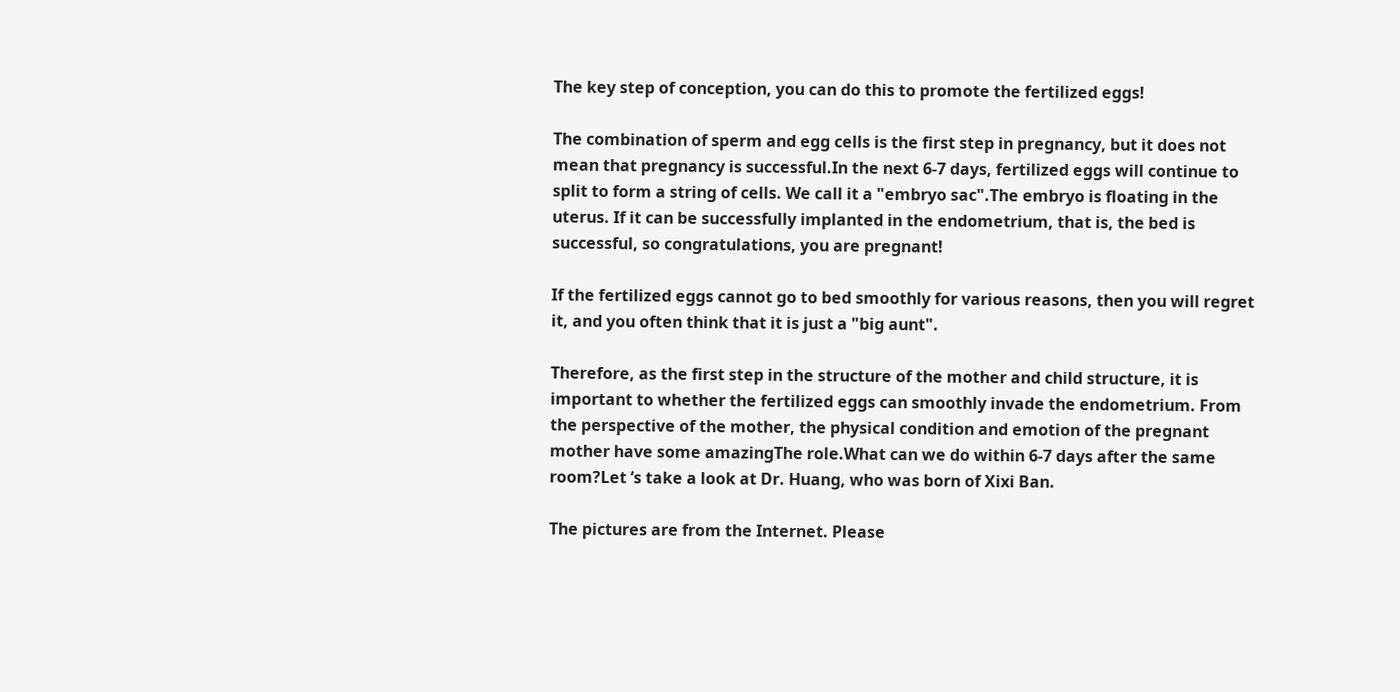The key step of conception, you can do this to promote the fertilized eggs!

The combination of sperm and egg cells is the first step in pregnancy, but it does not mean that pregnancy is successful.In the next 6-7 days, fertilized eggs will continue to split to form a string of cells. We call it a "embryo sac".The embryo is floating in the uterus. If it can be successfully implanted in the endometrium, that is, the bed is successful, so congratulations, you are pregnant!

If the fertilized eggs cannot go to bed smoothly for various reasons, then you will regret it, and you often think that it is just a "big aunt".

Therefore, as the first step in the structure of the mother and child structure, it is important to whether the fertilized eggs can smoothly invade the endometrium. From the perspective of the mother, the physical condition and emotion of the pregnant mother have some amazingThe role.What can we do within 6-7 days after the same room?Let ’s take a look at Dr. Huang, who was born of Xixi Ban.

The pictures are from the Internet. Please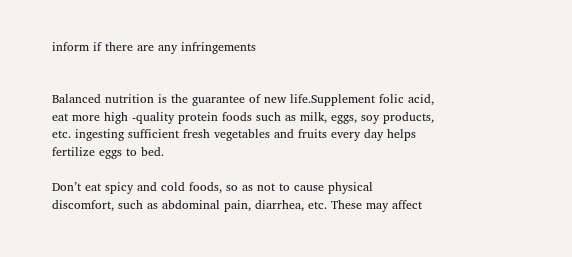inform if there are any infringements


Balanced nutrition is the guarantee of new life.Supplement folic acid, eat more high -quality protein foods such as milk, eggs, soy products, etc. ingesting sufficient fresh vegetables and fruits every day helps fertilize eggs to bed.

Don’t eat spicy and cold foods, so as not to cause physical discomfort, such as abdominal pain, diarrhea, etc. These may affect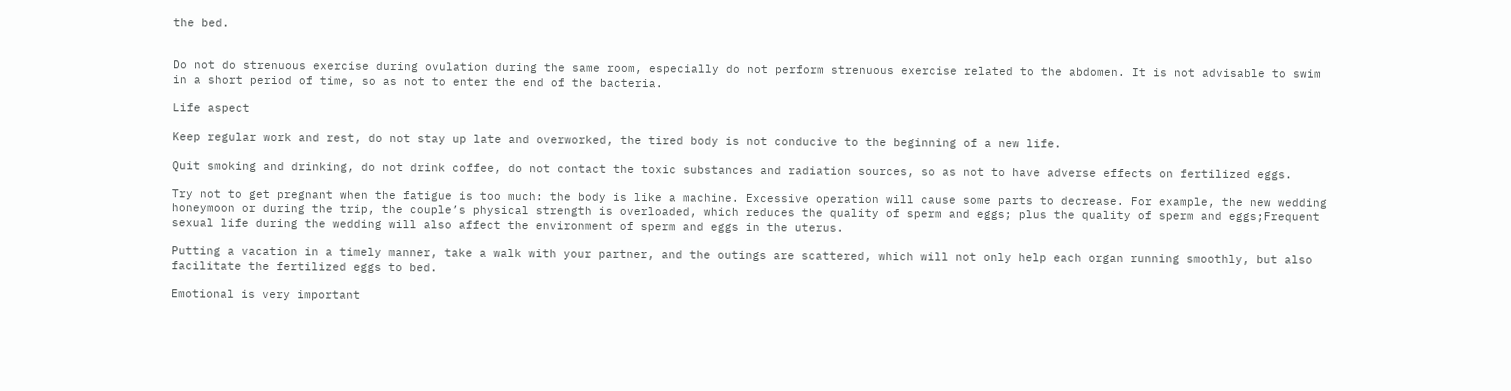the bed.


Do not do strenuous exercise during ovulation during the same room, especially do not perform strenuous exercise related to the abdomen. It is not advisable to swim in a short period of time, so as not to enter the end of the bacteria.

Life aspect

Keep regular work and rest, do not stay up late and overworked, the tired body is not conducive to the beginning of a new life.

Quit smoking and drinking, do not drink coffee, do not contact the toxic substances and radiation sources, so as not to have adverse effects on fertilized eggs.

Try not to get pregnant when the fatigue is too much: the body is like a machine. Excessive operation will cause some parts to decrease. For example, the new wedding honeymoon or during the trip, the couple’s physical strength is overloaded, which reduces the quality of sperm and eggs; plus the quality of sperm and eggs;Frequent sexual life during the wedding will also affect the environment of sperm and eggs in the uterus.

Putting a vacation in a timely manner, take a walk with your partner, and the outings are scattered, which will not only help each organ running smoothly, but also facilitate the fertilized eggs to bed.

Emotional is very important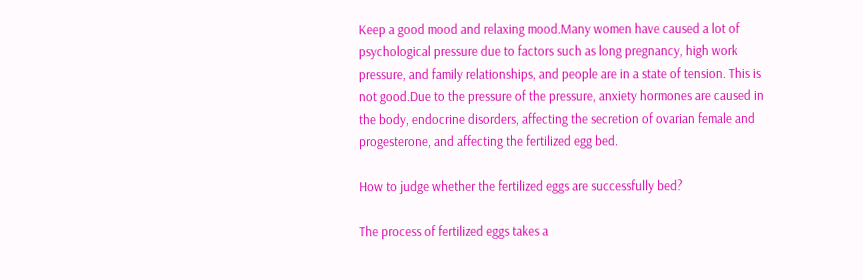Keep a good mood and relaxing mood.Many women have caused a lot of psychological pressure due to factors such as long pregnancy, high work pressure, and family relationships, and people are in a state of tension. This is not good.Due to the pressure of the pressure, anxiety hormones are caused in the body, endocrine disorders, affecting the secretion of ovarian female and progesterone, and affecting the fertilized egg bed.

How to judge whether the fertilized eggs are successfully bed?

The process of fertilized eggs takes a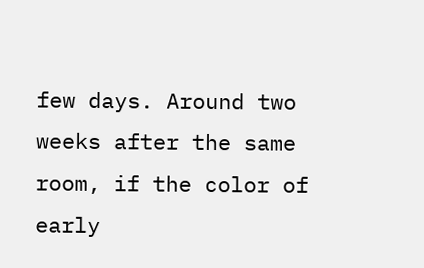few days. Around two weeks after the same room, if the color of early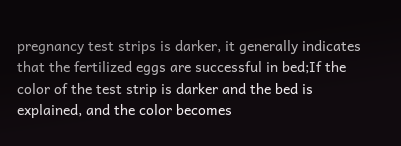pregnancy test strips is darker, it generally indicates that the fertilized eggs are successful in bed;If the color of the test strip is darker and the bed is explained, and the color becomes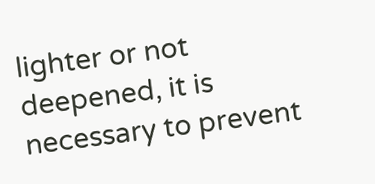lighter or not deepened, it is necessary to prevent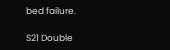bed failure.

S21 Double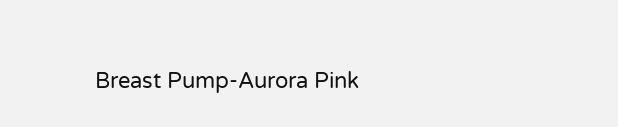Breast Pump-Aurora Pink